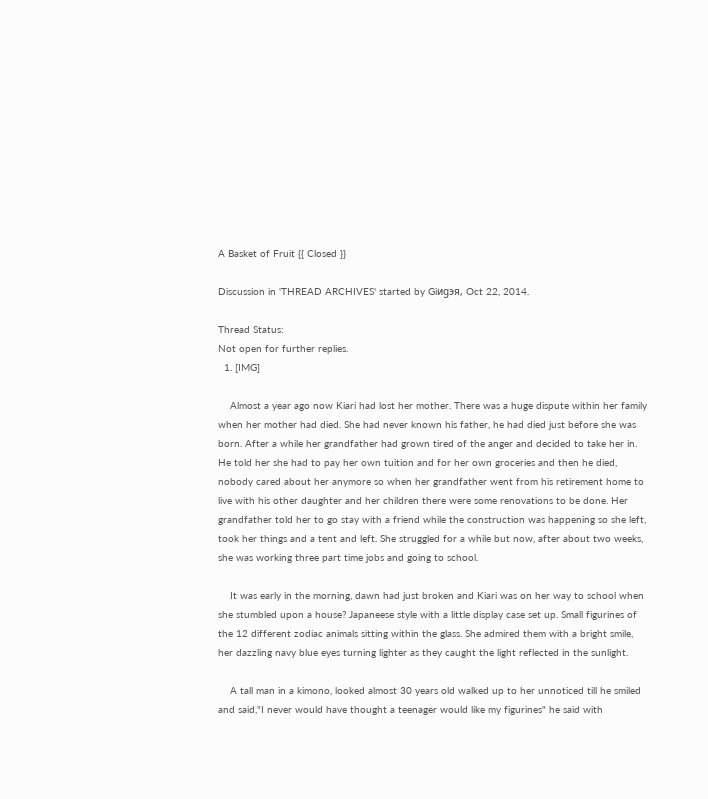A Basket of Fruit {{ Closed }}

Discussion in 'THREAD ARCHIVES' started by Giиgэя, Oct 22, 2014.

Thread Status:
Not open for further replies.
  1. [IMG]

    Almost a year ago now Kiari had lost her mother. There was a huge dispute within her family when her mother had died. She had never known his father, he had died just before she was born. After a while her grandfather had grown tired of the anger and decided to take her in. He told her she had to pay her own tuition and for her own groceries and then he died, nobody cared about her anymore so when her grandfather went from his retirement home to live with his other daughter and her children there were some renovations to be done. Her grandfather told her to go stay with a friend while the construction was happening so she left, took her things and a tent and left. She struggled for a while but now, after about two weeks, she was working three part time jobs and going to school.

    It was early in the morning, dawn had just broken and Kiari was on her way to school when she stumbled upon a house? Japaneese style with a little display case set up. Small figurines of the 12 different zodiac animals sitting within the glass. She admired them with a bright smile, her dazzling navy blue eyes turning lighter as they caught the light reflected in the sunlight.

    A tall man in a kimono, looked almost 30 years old walked up to her unnoticed till he smiled and said,"I never would have thought a teenager would like my figurines" he said with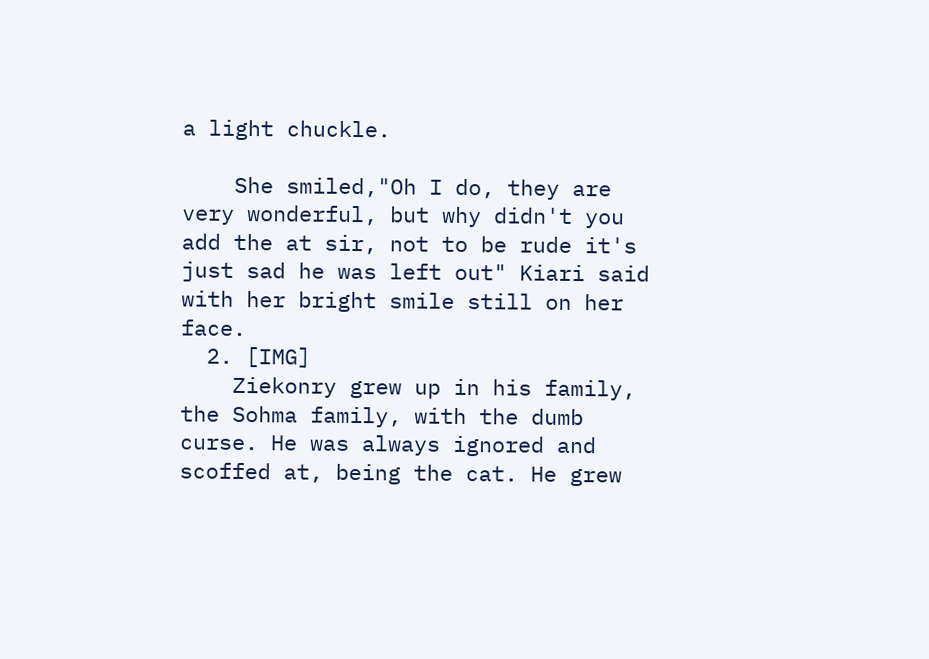a light chuckle.

    She smiled,"Oh I do, they are very wonderful, but why didn't you add the at sir, not to be rude it's just sad he was left out" Kiari said with her bright smile still on her face.
  2. [IMG]
    Ziekonry grew up in his family, the Sohma family, with the dumb curse. He was always ignored and scoffed at, being the cat. He grew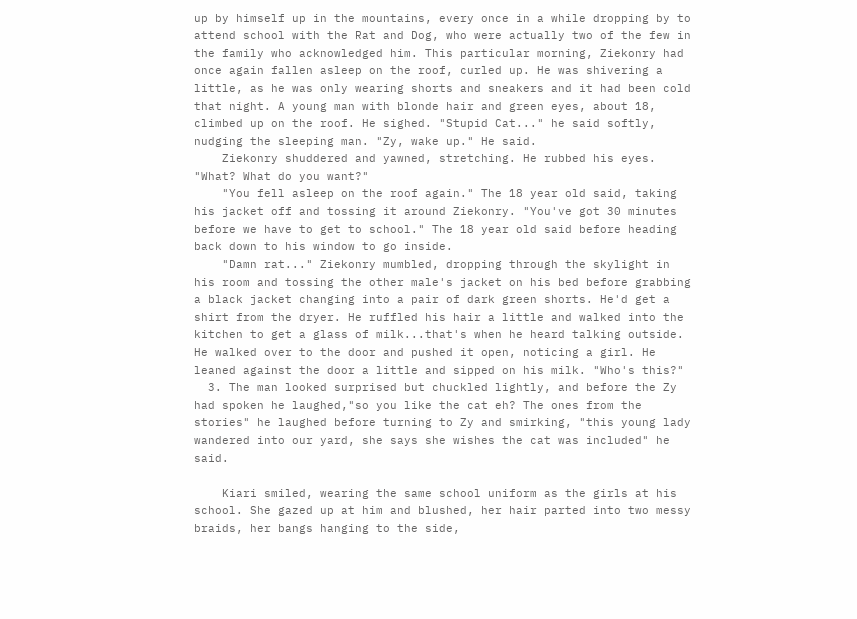up by himself up in the mountains, every once in a while dropping by to attend school with the Rat and Dog, who were actually two of the few in the family who acknowledged him. This particular morning, Ziekonry had once again fallen asleep on the roof, curled up. He was shivering a little, as he was only wearing shorts and sneakers and it had been cold that night. A young man with blonde hair and green eyes, about 18, climbed up on the roof. He sighed. "Stupid Cat..." he said softly, nudging the sleeping man. "Zy, wake up." He said.
    Ziekonry shuddered and yawned, stretching. He rubbed his eyes. "What? What do you want?"
    "You fell asleep on the roof again." The 18 year old said, taking his jacket off and tossing it around Ziekonry. "You've got 30 minutes before we have to get to school." The 18 year old said before heading back down to his window to go inside.
    "Damn rat..." Ziekonry mumbled, dropping through the skylight in his room and tossing the other male's jacket on his bed before grabbing a black jacket changing into a pair of dark green shorts. He'd get a shirt from the dryer. He ruffled his hair a little and walked into the kitchen to get a glass of milk...that's when he heard talking outside. He walked over to the door and pushed it open, noticing a girl. He leaned against the door a little and sipped on his milk. "Who's this?"
  3. The man looked surprised but chuckled lightly, and before the Zy had spoken he laughed,"so you like the cat eh? The ones from the stories" he laughed before turning to Zy and smirking, "this young lady wandered into our yard, she says she wishes the cat was included" he said.

    Kiari smiled, wearing the same school uniform as the girls at his school. She gazed up at him and blushed, her hair parted into two messy braids, her bangs hanging to the side,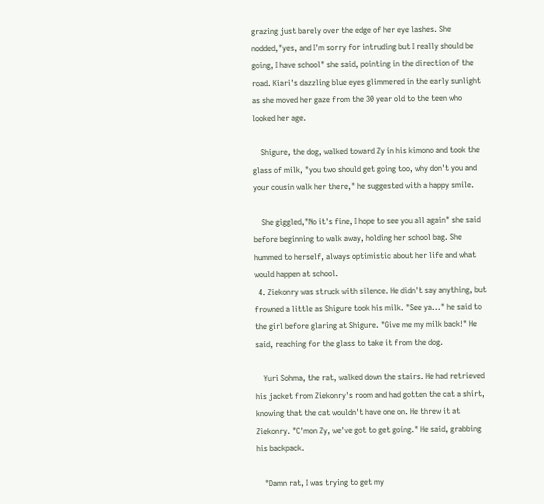grazing just barely over the edge of her eye lashes. She nodded,"yes, and I'm sorry for intruding but I really should be going, I have school" she said, pointing in the direction of the road. Kiari's dazzling blue eyes glimmered in the early sunlight as she moved her gaze from the 30 year old to the teen who looked her age.

    Shigure, the dog, walked toward Zy in his kimono and took the glass of milk, "you two should get going too, why don't you and your cousin walk her there," he suggested with a happy smile.

    She giggled,"No it's fine, I hope to see you all again" she said before beginning to walk away, holding her school bag. She hummed to herself, always optimistic about her life and what would happen at school.
  4. Ziekonry was struck with silence. He didn't say anything, but frowned a little as Shigure took his milk. "See ya..." he said to the girl before glaring at Shigure. "Give me my milk back!" He said, reaching for the glass to take it from the dog.

    Yuri Sohma, the rat, walked down the stairs. He had retrieved his jacket from Ziekonry's room and had gotten the cat a shirt, knowing that the cat wouldn't have one on. He threw it at Ziekonry. "C'mon Zy, we've got to get going." He said, grabbing his backpack.

    "Damn rat, I was trying to get my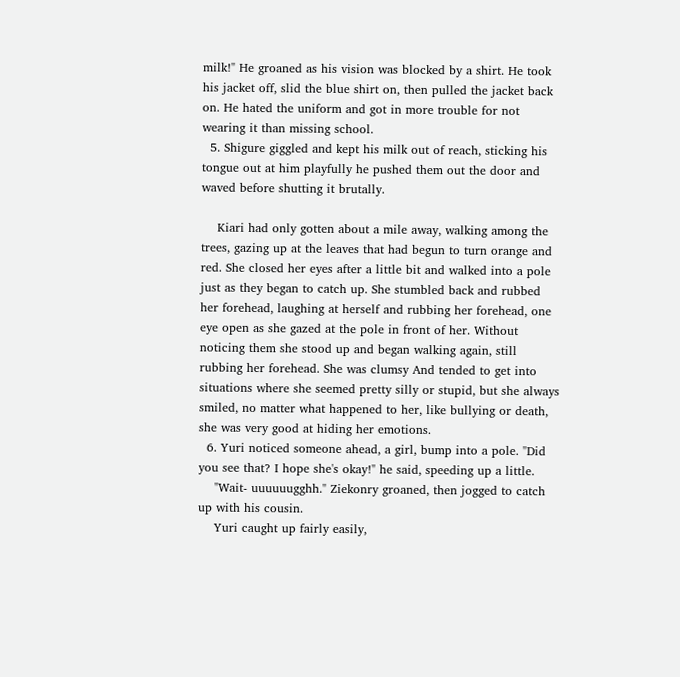milk!" He groaned as his vision was blocked by a shirt. He took his jacket off, slid the blue shirt on, then pulled the jacket back on. He hated the uniform and got in more trouble for not wearing it than missing school.
  5. Shigure giggled and kept his milk out of reach, sticking his tongue out at him playfully he pushed them out the door and waved before shutting it brutally.

    Kiari had only gotten about a mile away, walking among the trees, gazing up at the leaves that had begun to turn orange and red. She closed her eyes after a little bit and walked into a pole just as they began to catch up. She stumbled back and rubbed her forehead, laughing at herself and rubbing her forehead, one eye open as she gazed at the pole in front of her. Without noticing them she stood up and began walking again, still rubbing her forehead. She was clumsy And tended to get into situations where she seemed pretty silly or stupid, but she always smiled, no matter what happened to her, like bullying or death, she was very good at hiding her emotions.
  6. Yuri noticed someone ahead, a girl, bump into a pole. "Did you see that? I hope she's okay!" he said, speeding up a little.
    "Wait- uuuuuugghh." Ziekonry groaned, then jogged to catch up with his cousin.
    Yuri caught up fairly easily,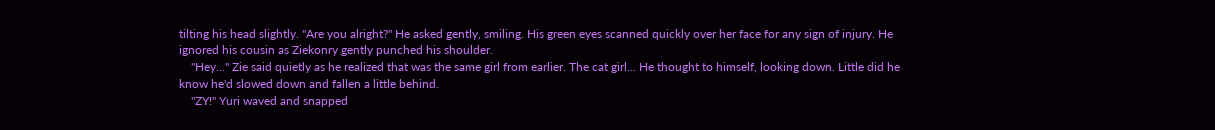tilting his head slightly. "Are you alright?" He asked gently, smiling. His green eyes scanned quickly over her face for any sign of injury. He ignored his cousin as Ziekonry gently punched his shoulder.
    "Hey..." Zie said quietly as he realized that was the same girl from earlier. The cat girl... He thought to himself, looking down. Little did he know he'd slowed down and fallen a little behind.
    "ZY!" Yuri waved and snapped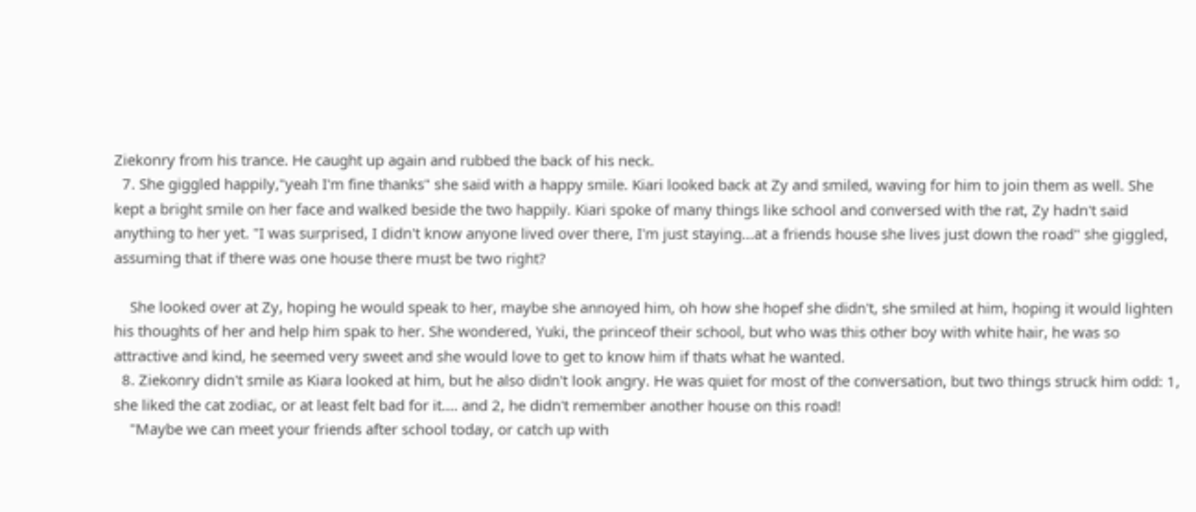Ziekonry from his trance. He caught up again and rubbed the back of his neck.
  7. She giggled happily,"yeah I'm fine thanks" she said with a happy smile. Kiari looked back at Zy and smiled, waving for him to join them as well. She kept a bright smile on her face and walked beside the two happily. Kiari spoke of many things like school and conversed with the rat, Zy hadn't said anything to her yet. "I was surprised, I didn't know anyone lived over there, I'm just staying...at a friends house she lives just down the road" she giggled, assuming that if there was one house there must be two right?

    She looked over at Zy, hoping he would speak to her, maybe she annoyed him, oh how she hopef she didn't, she smiled at him, hoping it would lighten his thoughts of her and help him spak to her. She wondered, Yuki, the princeof their school, but who was this other boy with white hair, he was so attractive and kind, he seemed very sweet and she would love to get to know him if thats what he wanted.
  8. Ziekonry didn't smile as Kiara looked at him, but he also didn't look angry. He was quiet for most of the conversation, but two things struck him odd: 1, she liked the cat zodiac, or at least felt bad for it.... and 2, he didn't remember another house on this road!
    "Maybe we can meet your friends after school today, or catch up with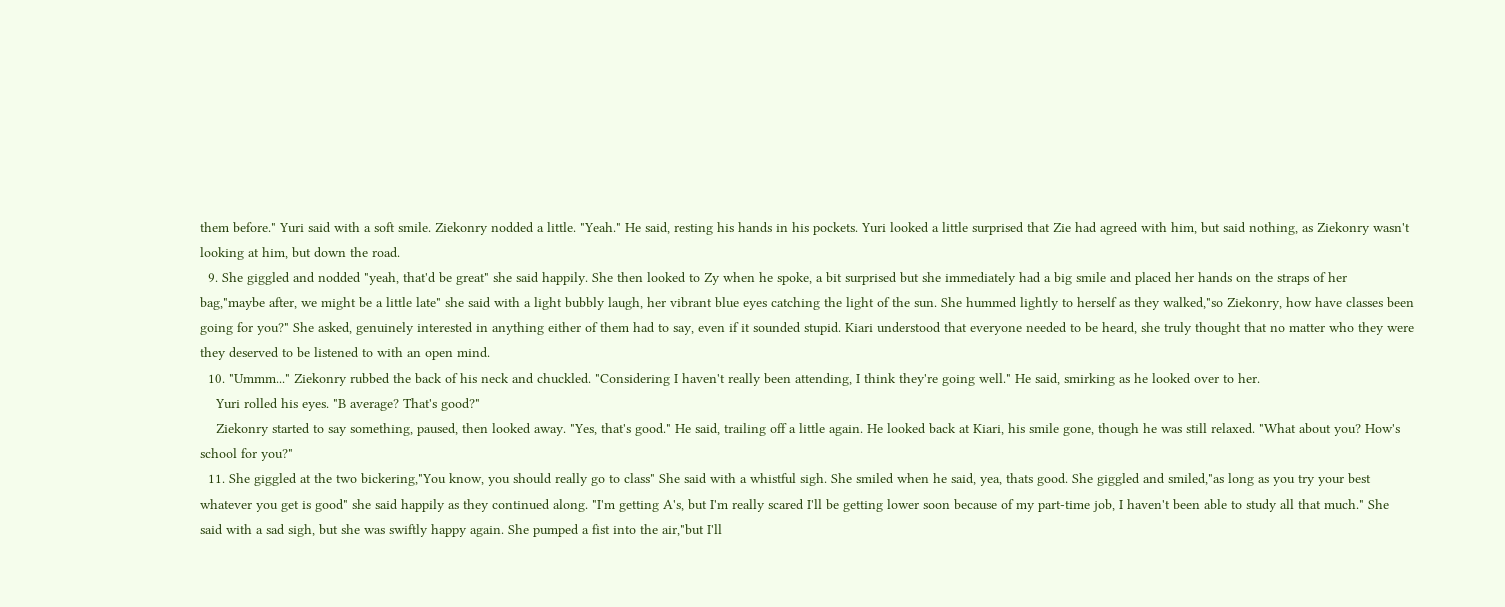them before." Yuri said with a soft smile. Ziekonry nodded a little. "Yeah." He said, resting his hands in his pockets. Yuri looked a little surprised that Zie had agreed with him, but said nothing, as Ziekonry wasn't looking at him, but down the road.
  9. She giggled and nodded "yeah, that'd be great" she said happily. She then looked to Zy when he spoke, a bit surprised but she immediately had a big smile and placed her hands on the straps of her bag,"maybe after, we might be a little late" she said with a light bubbly laugh, her vibrant blue eyes catching the light of the sun. She hummed lightly to herself as they walked,"so Ziekonry, how have classes been going for you?" She asked, genuinely interested in anything either of them had to say, even if it sounded stupid. Kiari understood that everyone needed to be heard, she truly thought that no matter who they were they deserved to be listened to with an open mind.
  10. "Ummm..." Ziekonry rubbed the back of his neck and chuckled. "Considering I haven't really been attending, I think they're going well." He said, smirking as he looked over to her.
    Yuri rolled his eyes. "B average? That's good?"
    Ziekonry started to say something, paused, then looked away. "Yes, that's good." He said, trailing off a little again. He looked back at Kiari, his smile gone, though he was still relaxed. "What about you? How's school for you?"
  11. She giggled at the two bickering,"You know, you should really go to class" She said with a whistful sigh. She smiled when he said, yea, thats good. She giggled and smiled,"as long as you try your best whatever you get is good" she said happily as they continued along. "I'm getting A's, but I'm really scared I'll be getting lower soon because of my part-time job, I haven't been able to study all that much." She said with a sad sigh, but she was swiftly happy again. She pumped a fist into the air,"but I'll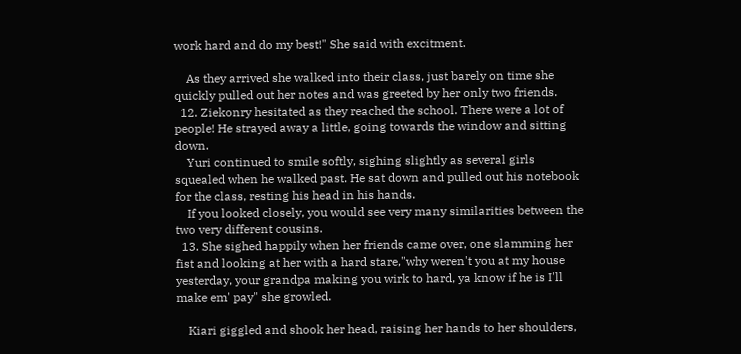work hard and do my best!" She said with excitment.

    As they arrived she walked into their class, just barely on time she quickly pulled out her notes and was greeted by her only two friends.
  12. Ziekonry hesitated as they reached the school. There were a lot of people! He strayed away a little, going towards the window and sitting down.
    Yuri continued to smile softly, sighing slightly as several girls squealed when he walked past. He sat down and pulled out his notebook for the class, resting his head in his hands.
    If you looked closely, you would see very many similarities between the two very different cousins.
  13. She sighed happily when her friends came over, one slamming her fist and looking at her with a hard stare,"why weren't you at my house yesterday, your grandpa making you wirk to hard, ya know if he is I'll make em' pay" she growled.

    Kiari giggled and shook her head, raising her hands to her shoulders,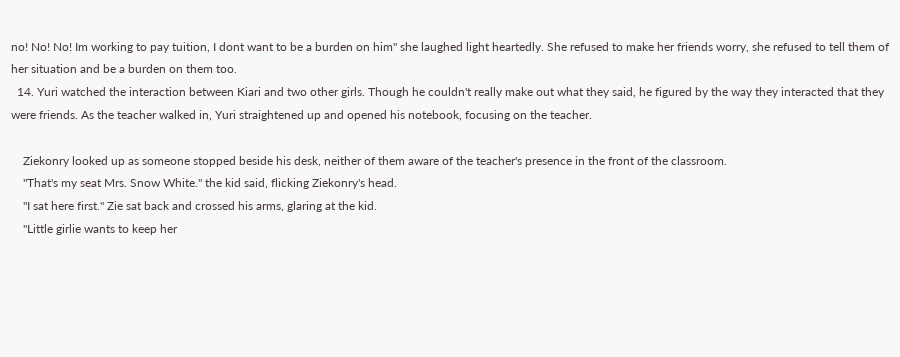no! No! No! Im working to pay tuition, I dont want to be a burden on him" she laughed light heartedly. She refused to make her friends worry, she refused to tell them of her situation and be a burden on them too.
  14. Yuri watched the interaction between Kiari and two other girls. Though he couldn't really make out what they said, he figured by the way they interacted that they were friends. As the teacher walked in, Yuri straightened up and opened his notebook, focusing on the teacher.

    Ziekonry looked up as someone stopped beside his desk, neither of them aware of the teacher's presence in the front of the classroom.
    "That's my seat Mrs. Snow White." the kid said, flicking Ziekonry's head.
    "I sat here first." Zie sat back and crossed his arms, glaring at the kid.
    "Little girlie wants to keep her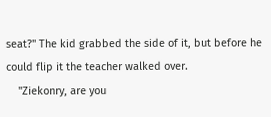seat?" The kid grabbed the side of it, but before he could flip it the teacher walked over.
    "Ziekonry, are you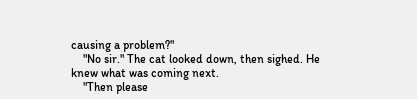causing a problem?"
    "No sir." The cat looked down, then sighed. He knew what was coming next.
    "Then please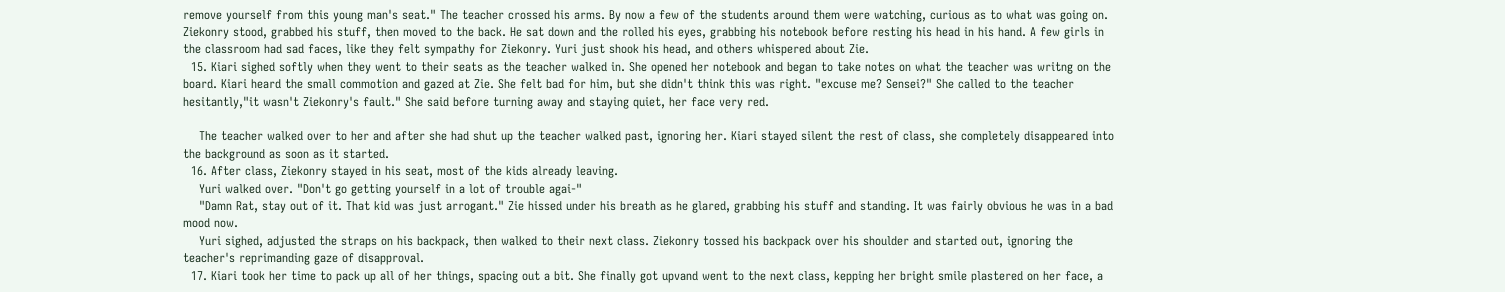remove yourself from this young man's seat." The teacher crossed his arms. By now a few of the students around them were watching, curious as to what was going on. Ziekonry stood, grabbed his stuff, then moved to the back. He sat down and the rolled his eyes, grabbing his notebook before resting his head in his hand. A few girls in the classroom had sad faces, like they felt sympathy for Ziekonry. Yuri just shook his head, and others whispered about Zie.
  15. Kiari sighed softly when they went to their seats as the teacher walked in. She opened her notebook and began to take notes on what the teacher was writng on the board. Kiari heard the small commotion and gazed at Zie. She felt bad for him, but she didn't think this was right. "excuse me? Sensei?" She called to the teacher hesitantly,"it wasn't Ziekonry's fault." She said before turning away and staying quiet, her face very red.

    The teacher walked over to her and after she had shut up the teacher walked past, ignoring her. Kiari stayed silent the rest of class, she completely disappeared into the background as soon as it started.
  16. After class, Ziekonry stayed in his seat, most of the kids already leaving.
    Yuri walked over. "Don't go getting yourself in a lot of trouble agai-"
    "Damn Rat, stay out of it. That kid was just arrogant." Zie hissed under his breath as he glared, grabbing his stuff and standing. It was fairly obvious he was in a bad mood now.
    Yuri sighed, adjusted the straps on his backpack, then walked to their next class. Ziekonry tossed his backpack over his shoulder and started out, ignoring the teacher's reprimanding gaze of disapproval.
  17. Kiari took her time to pack up all of her things, spacing out a bit. She finally got upvand went to the next class, kepping her bright smile plastered on her face, a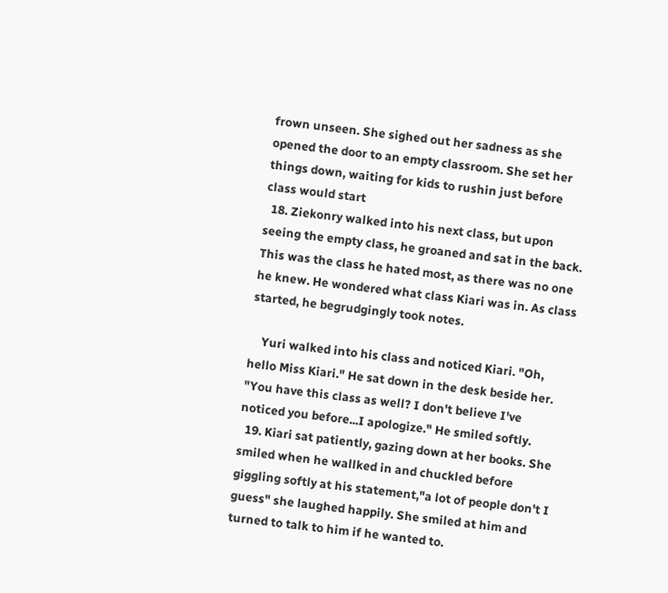frown unseen. She sighed out her sadness as she opened the door to an empty classroom. She set her things down, waiting for kids to rushin just before class would start
  18. Ziekonry walked into his next class, but upon seeing the empty class, he groaned and sat in the back. This was the class he hated most, as there was no one he knew. He wondered what class Kiari was in. As class started, he begrudgingly took notes.

    Yuri walked into his class and noticed Kiari. "Oh, hello Miss Kiari." He sat down in the desk beside her. "You have this class as well? I don't believe I've noticed you before...I apologize." He smiled softly.
  19. Kiari sat patiently, gazing down at her books. She smiled when he wallked in and chuckled before giggling softly at his statement,"a lot of people don't I guess" she laughed happily. She smiled at him and turned to talk to him if he wanted to.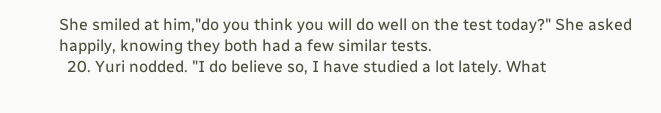She smiled at him,"do you think you will do well on the test today?" She asked happily, knowing they both had a few similar tests.
  20. Yuri nodded. "I do believe so, I have studied a lot lately. What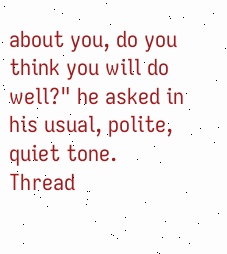about you, do you think you will do well?" he asked in his usual, polite, quiet tone.
Thread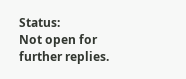Status:
Not open for further replies.